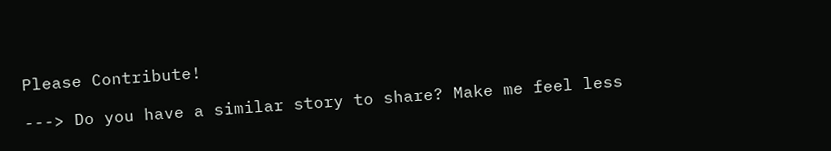Please Contribute!

---> Do you have a similar story to share? Make me feel less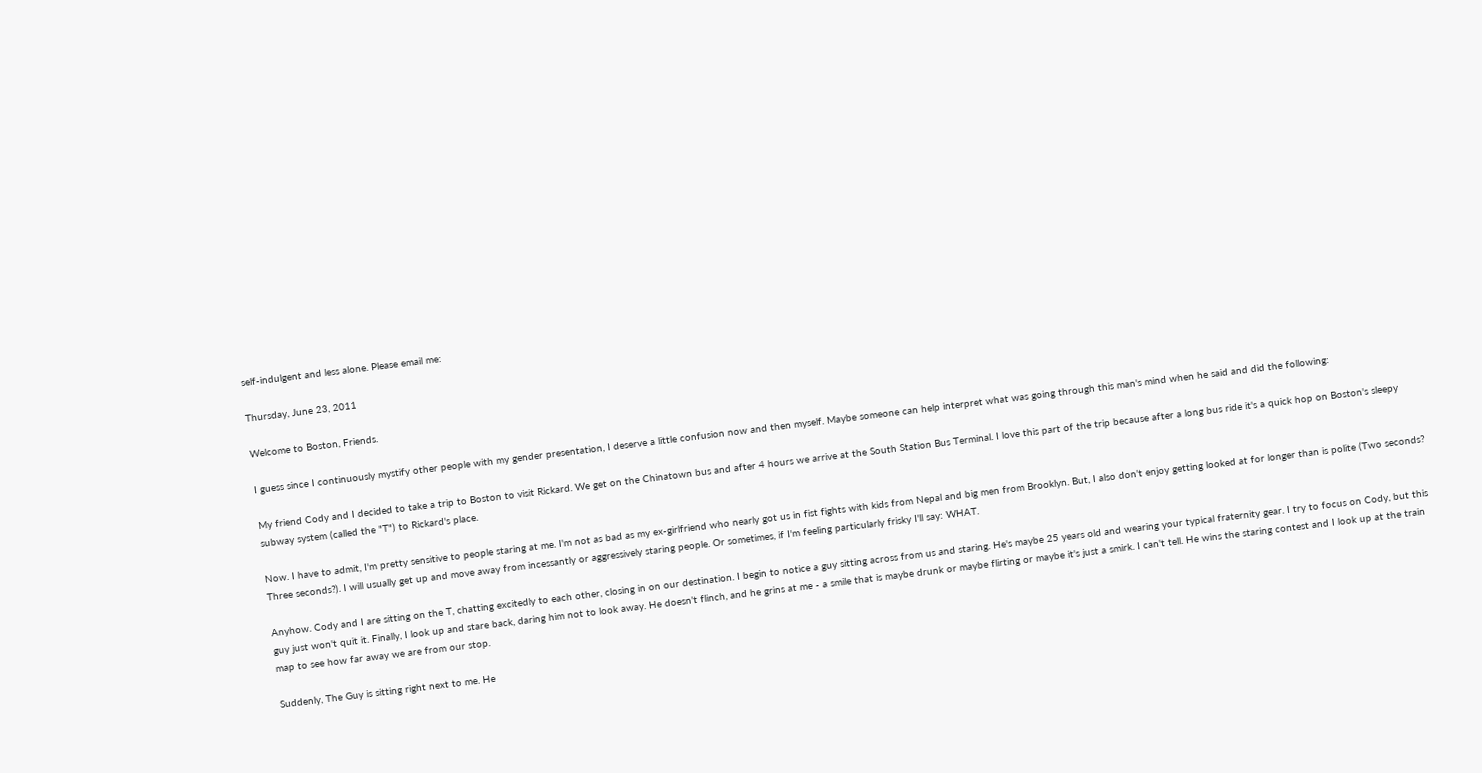self-indulgent and less alone. Please email me:

Thursday, June 23, 2011

Welcome to Boston, Friends.

I guess since I continuously mystify other people with my gender presentation, I deserve a little confusion now and then myself. Maybe someone can help interpret what was going through this man's mind when he said and did the following:

My friend Cody and I decided to take a trip to Boston to visit Rickard. We get on the Chinatown bus and after 4 hours we arrive at the South Station Bus Terminal. I love this part of the trip because after a long bus ride it's a quick hop on Boston's sleepy subway system (called the "T") to Rickard's place.

Now. I have to admit, I'm pretty sensitive to people staring at me. I'm not as bad as my ex-girlfriend who nearly got us in fist fights with kids from Nepal and big men from Brooklyn. But, I also don't enjoy getting looked at for longer than is polite (Two seconds? Three seconds?). I will usually get up and move away from incessantly or aggressively staring people. Or sometimes, if I'm feeling particularly frisky I'll say: WHAT.

Anyhow. Cody and I are sitting on the T, chatting excitedly to each other, closing in on our destination. I begin to notice a guy sitting across from us and staring. He's maybe 25 years old and wearing your typical fraternity gear. I try to focus on Cody, but this guy just won't quit it. Finally, I look up and stare back, daring him not to look away. He doesn't flinch, and he grins at me - a smile that is maybe drunk or maybe flirting or maybe it's just a smirk. I can't tell. He wins the staring contest and I look up at the train map to see how far away we are from our stop.

Suddenly, The Guy is sitting right next to me. He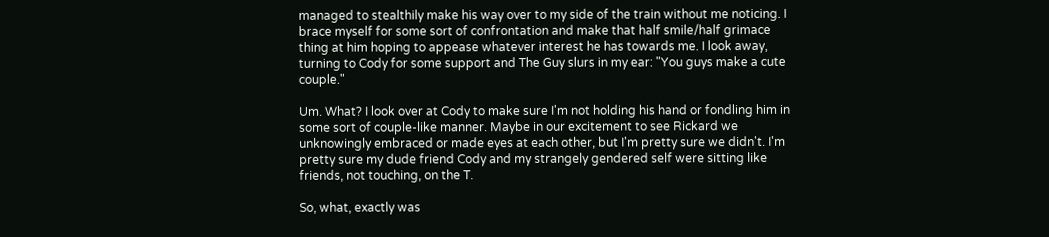managed to stealthily make his way over to my side of the train without me noticing. I brace myself for some sort of confrontation and make that half smile/half grimace thing at him hoping to appease whatever interest he has towards me. I look away, turning to Cody for some support and The Guy slurs in my ear: "You guys make a cute couple."

Um. What? I look over at Cody to make sure I'm not holding his hand or fondling him in some sort of couple-like manner. Maybe in our excitement to see Rickard we unknowingly embraced or made eyes at each other, but I'm pretty sure we didn't. I'm pretty sure my dude friend Cody and my strangely gendered self were sitting like friends, not touching, on the T.

So, what, exactly was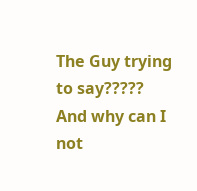The Guy trying to say????? And why can I not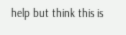help but think this is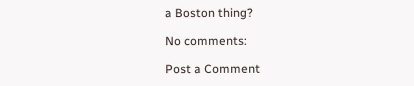a Boston thing?

No comments:

Post a Comment